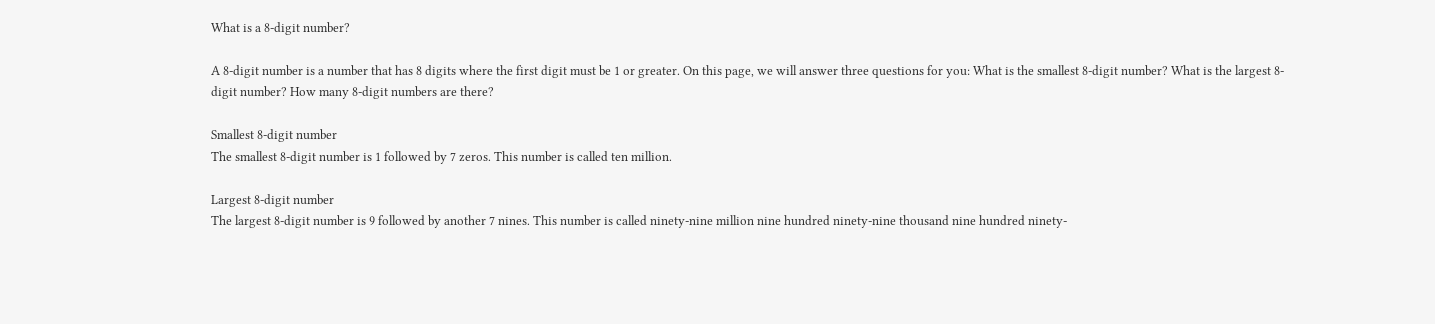What is a 8-digit number?

A 8-digit number is a number that has 8 digits where the first digit must be 1 or greater. On this page, we will answer three questions for you: What is the smallest 8-digit number? What is the largest 8-digit number? How many 8-digit numbers are there?

Smallest 8-digit number
The smallest 8-digit number is 1 followed by 7 zeros. This number is called ten million.

Largest 8-digit number
The largest 8-digit number is 9 followed by another 7 nines. This number is called ninety-nine million nine hundred ninety-nine thousand nine hundred ninety-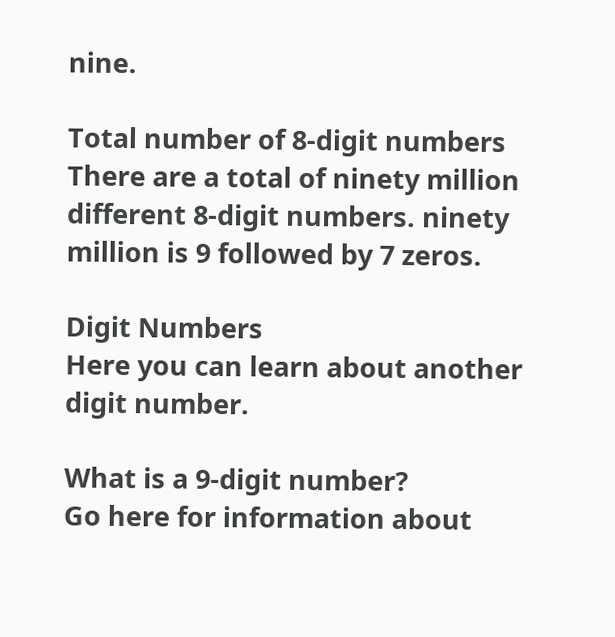nine.

Total number of 8-digit numbers
There are a total of ninety million different 8-digit numbers. ninety million is 9 followed by 7 zeros.

Digit Numbers
Here you can learn about another digit number.

What is a 9-digit number?
Go here for information about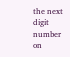the next digit number on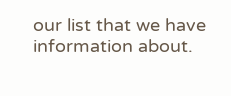our list that we have information about.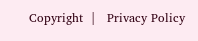Copyright  |   Privacy Policy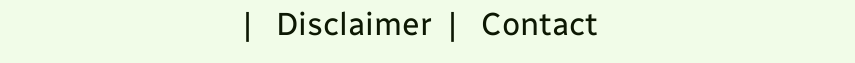|   Disclaimer  |   Contact